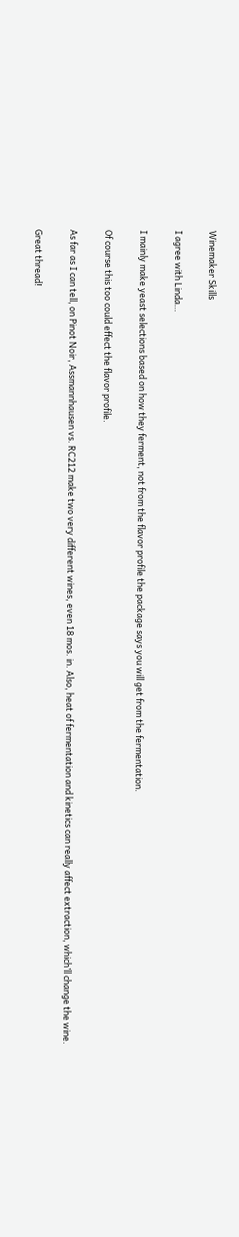Winemaker Skills

I agree with Linda…

I mainly make yeast selections based on how they ferment, not from the flavor profile the package says you will get from the fermentation.

Of course this too could effect the flavor profile.

As far as I can tell, on Pinot Noir, Assmannhausen vs. RC212 make two very different wines, even 18 mos. in. Also, heat of fermentation and kinetics can really affect extraction, which’ll change the wine.

Great thread!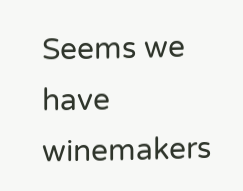Seems we have winemakers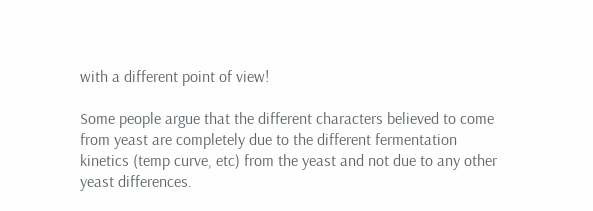with a different point of view!

Some people argue that the different characters believed to come from yeast are completely due to the different fermentation kinetics (temp curve, etc) from the yeast and not due to any other yeast differences.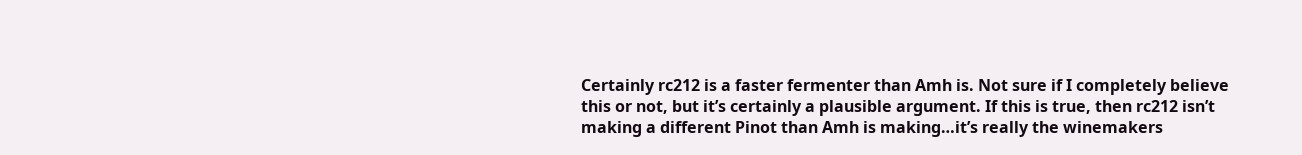Certainly rc212 is a faster fermenter than Amh is. Not sure if I completely believe this or not, but it’s certainly a plausible argument. If this is true, then rc212 isn’t making a different Pinot than Amh is making…it’s really the winemakers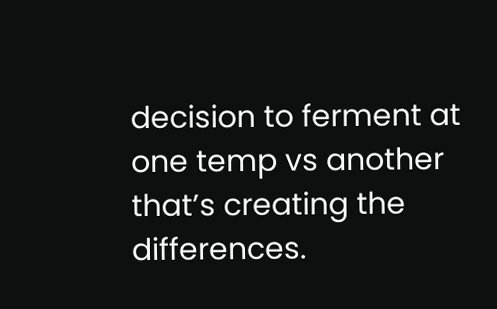decision to ferment at one temp vs another that’s creating the differences.